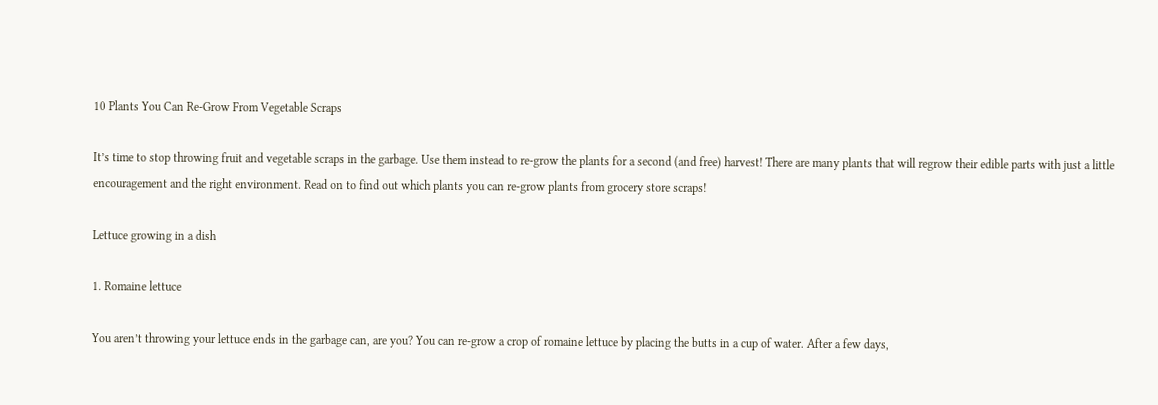10 Plants You Can Re-Grow From Vegetable Scraps

It’s time to stop throwing fruit and vegetable scraps in the garbage. Use them instead to re-grow the plants for a second (and free) harvest! There are many plants that will regrow their edible parts with just a little encouragement and the right environment. Read on to find out which plants you can re-grow plants from grocery store scraps!

Lettuce growing in a dish

1. Romaine lettuce

You aren’t throwing your lettuce ends in the garbage can, are you? You can re-grow a crop of romaine lettuce by placing the butts in a cup of water. After a few days,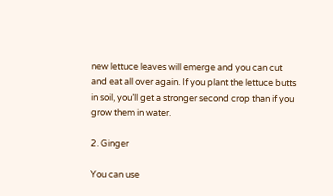new lettuce leaves will emerge and you can cut and eat all over again. If you plant the lettuce butts in soil, you’ll get a stronger second crop than if you grow them in water.

2. Ginger

You can use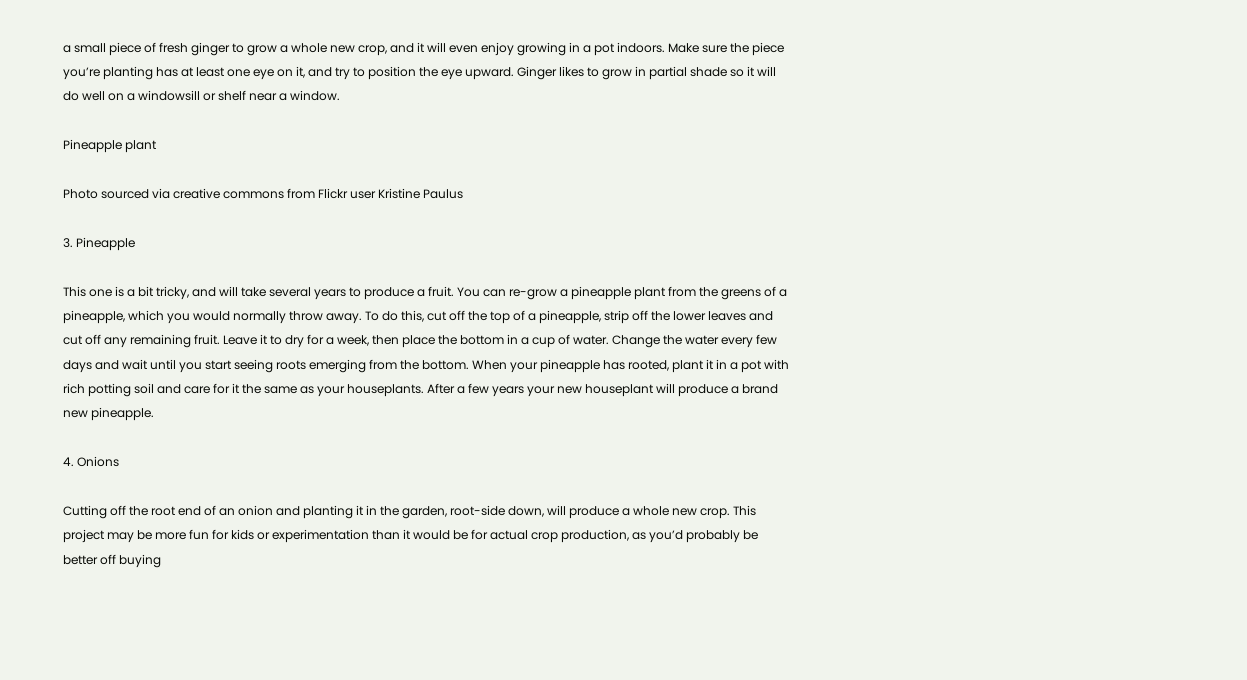a small piece of fresh ginger to grow a whole new crop, and it will even enjoy growing in a pot indoors. Make sure the piece you’re planting has at least one eye on it, and try to position the eye upward. Ginger likes to grow in partial shade so it will do well on a windowsill or shelf near a window.

Pineapple plant

Photo sourced via creative commons from Flickr user Kristine Paulus

3. Pineapple

This one is a bit tricky, and will take several years to produce a fruit. You can re-grow a pineapple plant from the greens of a pineapple, which you would normally throw away. To do this, cut off the top of a pineapple, strip off the lower leaves and cut off any remaining fruit. Leave it to dry for a week, then place the bottom in a cup of water. Change the water every few days and wait until you start seeing roots emerging from the bottom. When your pineapple has rooted, plant it in a pot with rich potting soil and care for it the same as your houseplants. After a few years your new houseplant will produce a brand new pineapple.

4. Onions

Cutting off the root end of an onion and planting it in the garden, root-side down, will produce a whole new crop. This project may be more fun for kids or experimentation than it would be for actual crop production, as you’d probably be better off buying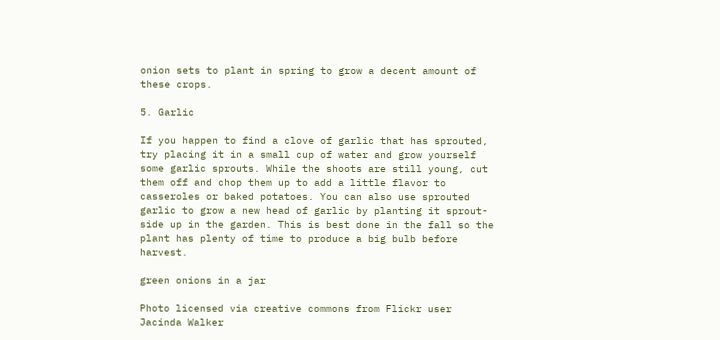onion sets to plant in spring to grow a decent amount of these crops.

5. Garlic

If you happen to find a clove of garlic that has sprouted, try placing it in a small cup of water and grow yourself some garlic sprouts. While the shoots are still young, cut them off and chop them up to add a little flavor to casseroles or baked potatoes. You can also use sprouted garlic to grow a new head of garlic by planting it sprout-side up in the garden. This is best done in the fall so the plant has plenty of time to produce a big bulb before harvest.

green onions in a jar

Photo licensed via creative commons from Flickr user Jacinda Walker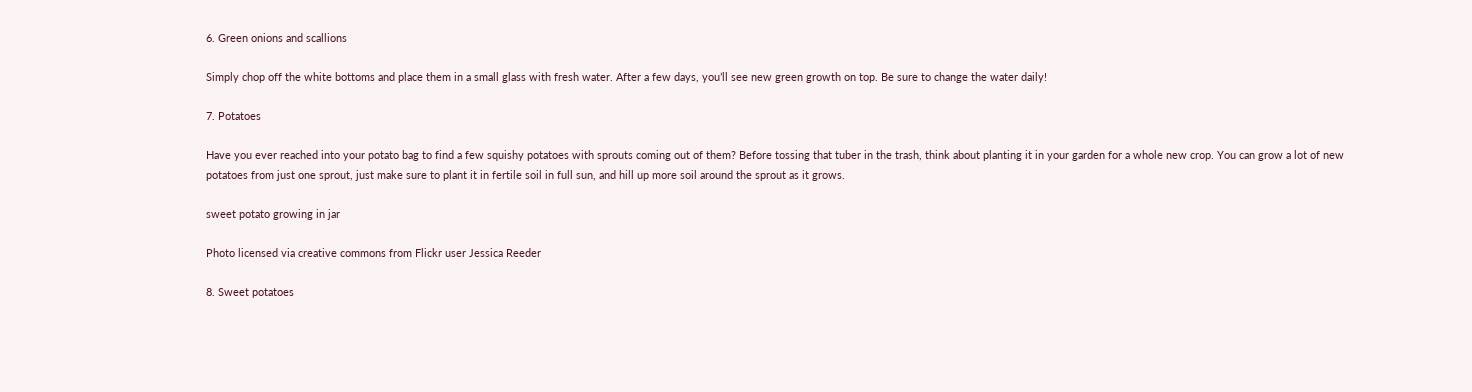6. Green onions and scallions

Simply chop off the white bottoms and place them in a small glass with fresh water. After a few days, you’ll see new green growth on top. Be sure to change the water daily!

7. Potatoes

Have you ever reached into your potato bag to find a few squishy potatoes with sprouts coming out of them? Before tossing that tuber in the trash, think about planting it in your garden for a whole new crop. You can grow a lot of new potatoes from just one sprout, just make sure to plant it in fertile soil in full sun, and hill up more soil around the sprout as it grows.

sweet potato growing in jar

Photo licensed via creative commons from Flickr user Jessica Reeder

8. Sweet potatoes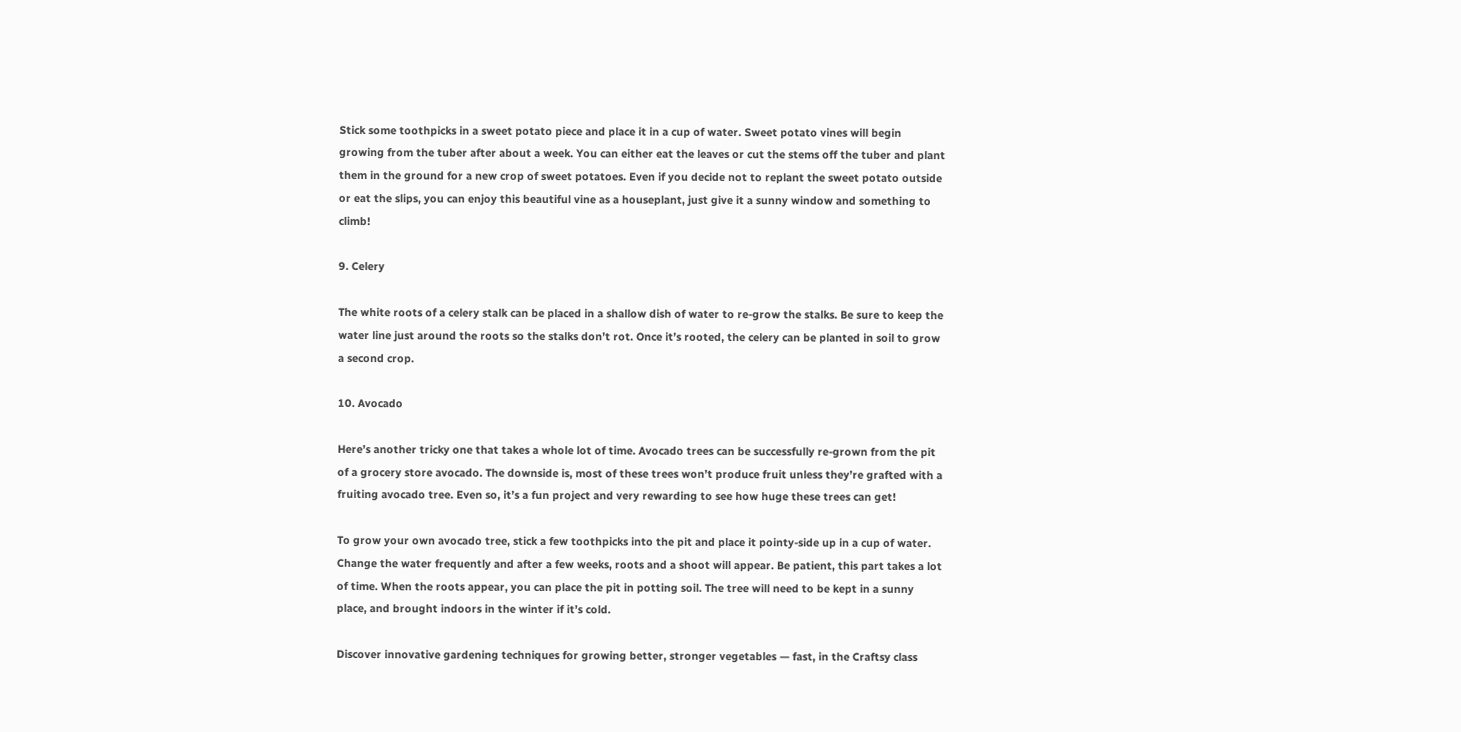Stick some toothpicks in a sweet potato piece and place it in a cup of water. Sweet potato vines will begin growing from the tuber after about a week. You can either eat the leaves or cut the stems off the tuber and plant them in the ground for a new crop of sweet potatoes. Even if you decide not to replant the sweet potato outside or eat the slips, you can enjoy this beautiful vine as a houseplant, just give it a sunny window and something to climb!

9. Celery

The white roots of a celery stalk can be placed in a shallow dish of water to re-grow the stalks. Be sure to keep the water line just around the roots so the stalks don’t rot. Once it’s rooted, the celery can be planted in soil to grow a second crop.

10. Avocado

Here’s another tricky one that takes a whole lot of time. Avocado trees can be successfully re-grown from the pit of a grocery store avocado. The downside is, most of these trees won’t produce fruit unless they’re grafted with a fruiting avocado tree. Even so, it’s a fun project and very rewarding to see how huge these trees can get!

To grow your own avocado tree, stick a few toothpicks into the pit and place it pointy-side up in a cup of water. Change the water frequently and after a few weeks, roots and a shoot will appear. Be patient, this part takes a lot of time. When the roots appear, you can place the pit in potting soil. The tree will need to be kept in a sunny place, and brought indoors in the winter if it’s cold.

Discover innovative gardening techniques for growing better, stronger vegetables — fast, in the Craftsy class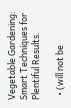Vegetable Gardening: Smart Techniques for Plentiful Results.

  • (will not be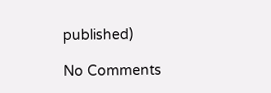published)

No Comments